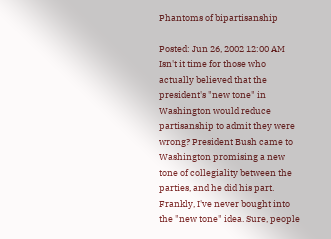Phantoms of bipartisanship

Posted: Jun 26, 2002 12:00 AM
Isn't it time for those who actually believed that the president's "new tone" in Washington would reduce partisanship to admit they were wrong? President Bush came to Washington promising a new tone of collegiality between the parties, and he did his part. Frankly, I've never bought into the "new tone" idea. Sure, people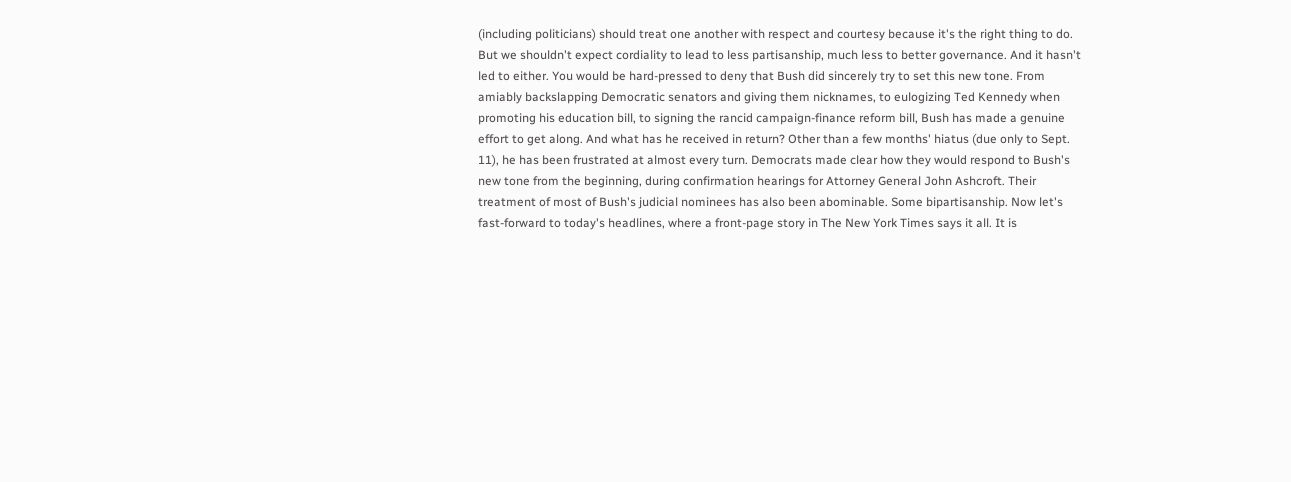(including politicians) should treat one another with respect and courtesy because it's the right thing to do. But we shouldn't expect cordiality to lead to less partisanship, much less to better governance. And it hasn't led to either. You would be hard-pressed to deny that Bush did sincerely try to set this new tone. From amiably backslapping Democratic senators and giving them nicknames, to eulogizing Ted Kennedy when promoting his education bill, to signing the rancid campaign-finance reform bill, Bush has made a genuine effort to get along. And what has he received in return? Other than a few months' hiatus (due only to Sept. 11), he has been frustrated at almost every turn. Democrats made clear how they would respond to Bush's new tone from the beginning, during confirmation hearings for Attorney General John Ashcroft. Their treatment of most of Bush's judicial nominees has also been abominable. Some bipartisanship. Now let's fast-forward to today's headlines, where a front-page story in The New York Times says it all. It is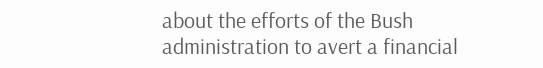about the efforts of the Bush administration to avert a financial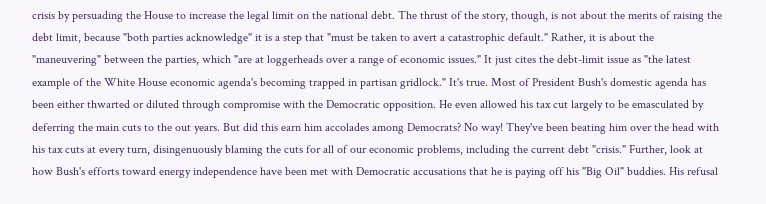crisis by persuading the House to increase the legal limit on the national debt. The thrust of the story, though, is not about the merits of raising the debt limit, because "both parties acknowledge" it is a step that "must be taken to avert a catastrophic default." Rather, it is about the "maneuvering" between the parties, which "are at loggerheads over a range of economic issues." It just cites the debt-limit issue as "the latest example of the White House economic agenda's becoming trapped in partisan gridlock." It's true. Most of President Bush's domestic agenda has been either thwarted or diluted through compromise with the Democratic opposition. He even allowed his tax cut largely to be emasculated by deferring the main cuts to the out years. But did this earn him accolades among Democrats? No way! They've been beating him over the head with his tax cuts at every turn, disingenuously blaming the cuts for all of our economic problems, including the current debt "crisis." Further, look at how Bush's efforts toward energy independence have been met with Democratic accusations that he is paying off his "Big Oil" buddies. His refusal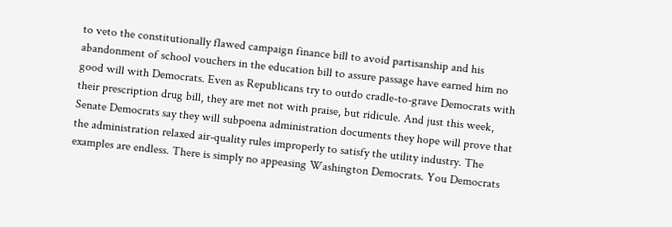to veto the constitutionally flawed campaign finance bill to avoid partisanship and his abandonment of school vouchers in the education bill to assure passage have earned him no good will with Democrats. Even as Republicans try to outdo cradle-to-grave Democrats with their prescription drug bill, they are met not with praise, but ridicule. And just this week, Senate Democrats say they will subpoena administration documents they hope will prove that the administration relaxed air-quality rules improperly to satisfy the utility industry. The examples are endless. There is simply no appeasing Washington Democrats. You Democrats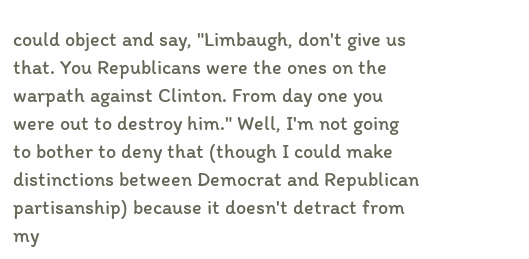could object and say, "Limbaugh, don't give us that. You Republicans were the ones on the warpath against Clinton. From day one you were out to destroy him." Well, I'm not going to bother to deny that (though I could make distinctions between Democrat and Republican partisanship) because it doesn't detract from my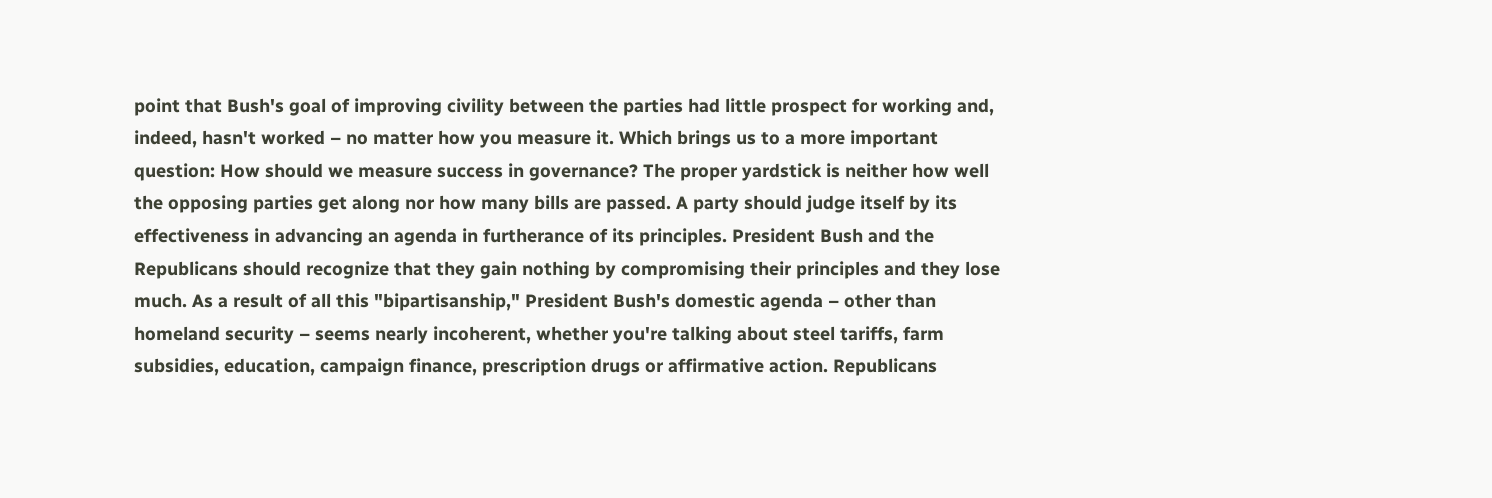point that Bush's goal of improving civility between the parties had little prospect for working and, indeed, hasn't worked – no matter how you measure it. Which brings us to a more important question: How should we measure success in governance? The proper yardstick is neither how well the opposing parties get along nor how many bills are passed. A party should judge itself by its effectiveness in advancing an agenda in furtherance of its principles. President Bush and the Republicans should recognize that they gain nothing by compromising their principles and they lose much. As a result of all this "bipartisanship," President Bush's domestic agenda – other than homeland security – seems nearly incoherent, whether you're talking about steel tariffs, farm subsidies, education, campaign finance, prescription drugs or affirmative action. Republicans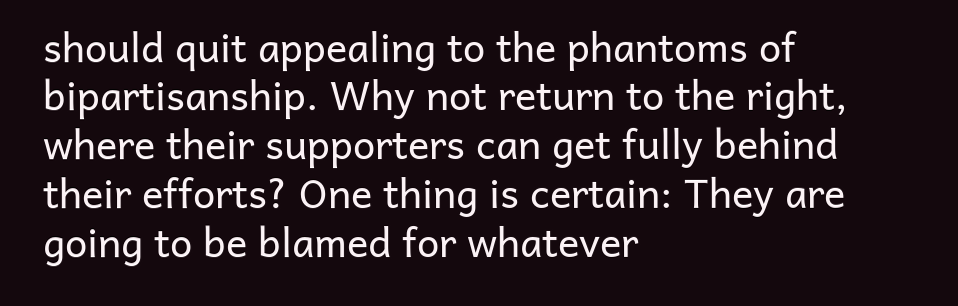should quit appealing to the phantoms of bipartisanship. Why not return to the right, where their supporters can get fully behind their efforts? One thing is certain: They are going to be blamed for whatever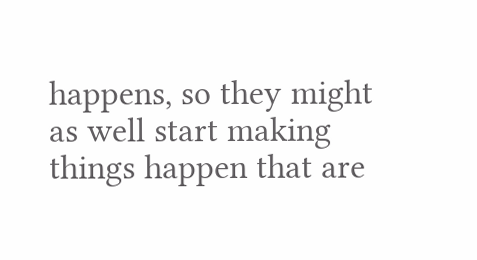happens, so they might as well start making things happen that are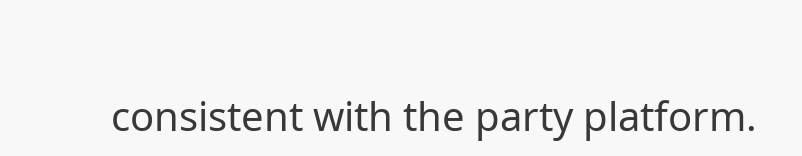consistent with the party platform.